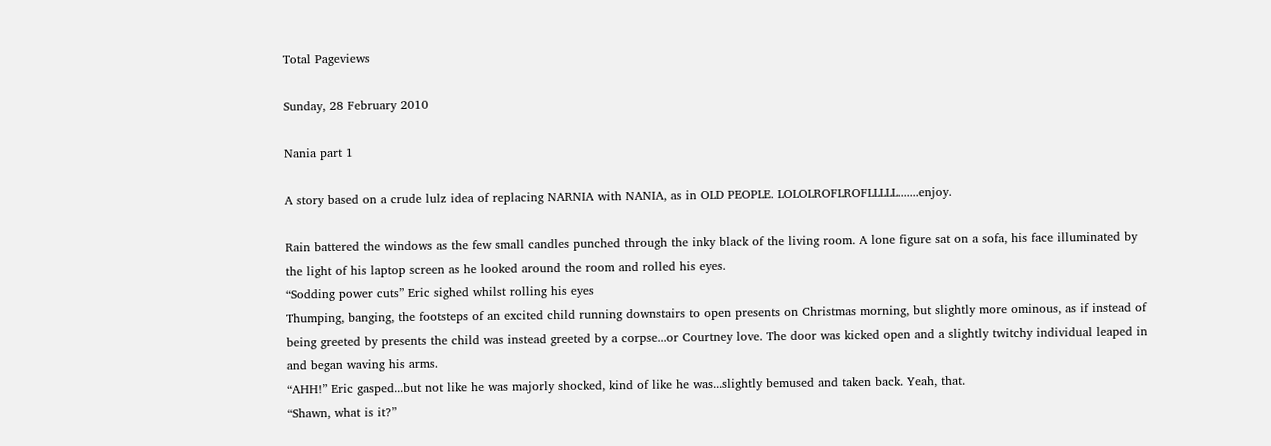Total Pageviews

Sunday, 28 February 2010

Nania part 1

A story based on a crude lulz idea of replacing NARNIA with NANIA, as in OLD PEOPLE. LOLOLROFLROFLLLLL.......enjoy.

Rain battered the windows as the few small candles punched through the inky black of the living room. A lone figure sat on a sofa, his face illuminated by the light of his laptop screen as he looked around the room and rolled his eyes.
“Sodding power cuts” Eric sighed whilst rolling his eyes
Thumping, banging, the footsteps of an excited child running downstairs to open presents on Christmas morning, but slightly more ominous, as if instead of being greeted by presents the child was instead greeted by a corpse...or Courtney love. The door was kicked open and a slightly twitchy individual leaped in and began waving his arms.
“AHH!” Eric gasped...but not like he was majorly shocked, kind of like he was...slightly bemused and taken back. Yeah, that.
“Shawn, what is it?”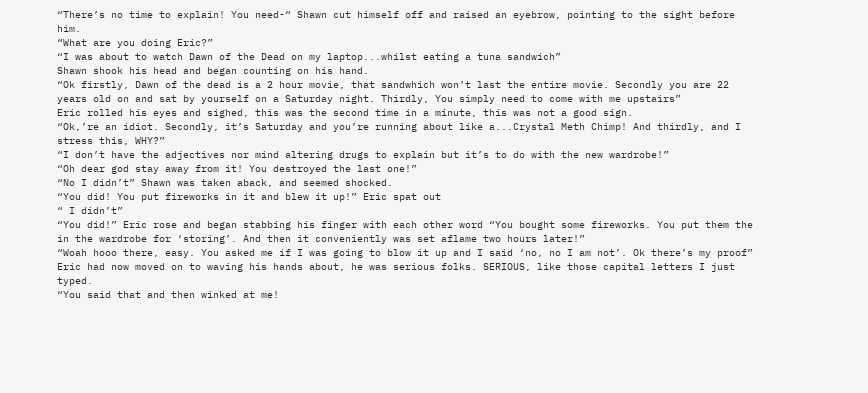“There’s no time to explain! You need-“ Shawn cut himself off and raised an eyebrow, pointing to the sight before him.
“What are you doing Eric?”
“I was about to watch Dawn of the Dead on my laptop...whilst eating a tuna sandwich”
Shawn shook his head and began counting on his hand.
“Ok firstly, Dawn of the dead is a 2 hour movie, that sandwhich won’t last the entire movie. Secondly you are 22 years old on and sat by yourself on a Saturday night. Thirdly, You simply need to come with me upstairs”
Eric rolled his eyes and sighed, this was the second time in a minute, this was not a good sign.
“Ok,’re an idiot. Secondly, it’s Saturday and you’re running about like a...Crystal Meth Chimp! And thirdly, and I stress this, WHY?”
“I don’t have the adjectives nor mind altering drugs to explain but it’s to do with the new wardrobe!”
“Oh dear god stay away from it! You destroyed the last one!”
“No I didn’t” Shawn was taken aback, and seemed shocked.
“You did! You put fireworks in it and blew it up!” Eric spat out
“ I didn’t”
“You did!” Eric rose and began stabbing his finger with each other word “You bought some fireworks. You put them the in the wardrobe for ‘storing’. And then it conveniently was set aflame two hours later!”
“Woah hooo there, easy. You asked me if I was going to blow it up and I said ‘no, no I am not’. Ok there’s my proof”
Eric had now moved on to waving his hands about, he was serious folks. SERIOUS, like those capital letters I just typed.
“You said that and then winked at me!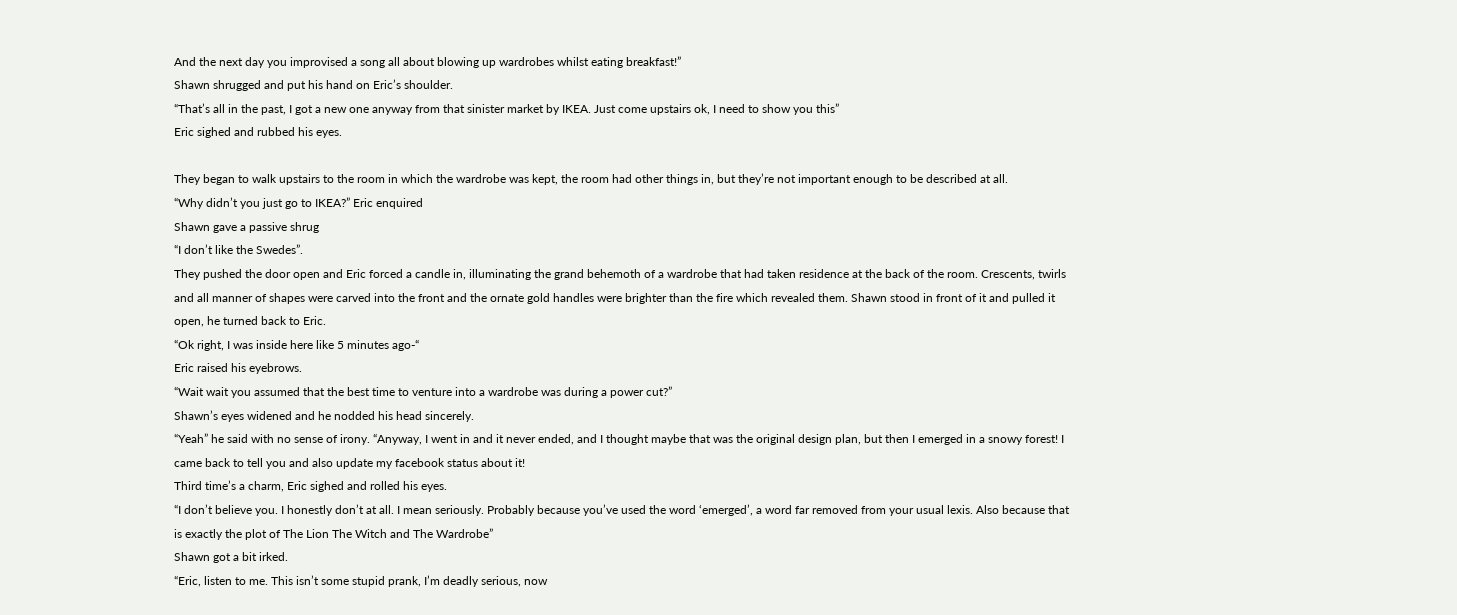And the next day you improvised a song all about blowing up wardrobes whilst eating breakfast!”
Shawn shrugged and put his hand on Eric’s shoulder.
“That’s all in the past, I got a new one anyway from that sinister market by IKEA. Just come upstairs ok, I need to show you this”
Eric sighed and rubbed his eyes.

They began to walk upstairs to the room in which the wardrobe was kept, the room had other things in, but they’re not important enough to be described at all.
“Why didn’t you just go to IKEA?” Eric enquired
Shawn gave a passive shrug
“I don’t like the Swedes”.
They pushed the door open and Eric forced a candle in, illuminating the grand behemoth of a wardrobe that had taken residence at the back of the room. Crescents, twirls and all manner of shapes were carved into the front and the ornate gold handles were brighter than the fire which revealed them. Shawn stood in front of it and pulled it open, he turned back to Eric.
“Ok right, I was inside here like 5 minutes ago-“
Eric raised his eyebrows.
“Wait wait you assumed that the best time to venture into a wardrobe was during a power cut?”
Shawn’s eyes widened and he nodded his head sincerely.
“Yeah” he said with no sense of irony. “Anyway, I went in and it never ended, and I thought maybe that was the original design plan, but then I emerged in a snowy forest! I came back to tell you and also update my facebook status about it!
Third time’s a charm, Eric sighed and rolled his eyes.
“I don’t believe you. I honestly don’t at all. I mean seriously. Probably because you’ve used the word ‘emerged’, a word far removed from your usual lexis. Also because that is exactly the plot of The Lion The Witch and The Wardrobe”
Shawn got a bit irked.
“Eric, listen to me. This isn’t some stupid prank, I’m deadly serious, now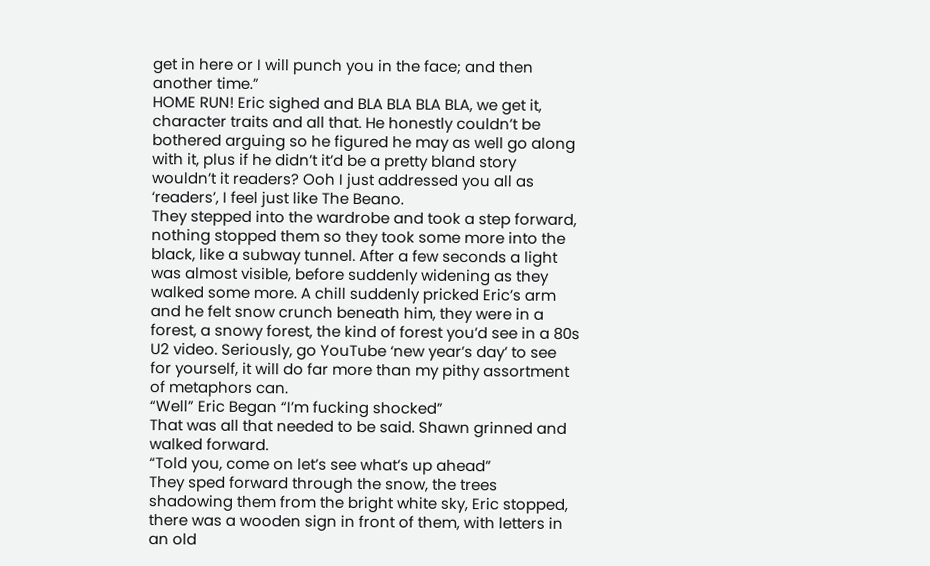get in here or I will punch you in the face; and then another time.”
HOME RUN! Eric sighed and BLA BLA BLA BLA, we get it, character traits and all that. He honestly couldn’t be bothered arguing so he figured he may as well go along with it, plus if he didn’t it’d be a pretty bland story wouldn’t it readers? Ooh I just addressed you all as ‘readers’, I feel just like The Beano.
They stepped into the wardrobe and took a step forward, nothing stopped them so they took some more into the black, like a subway tunnel. After a few seconds a light was almost visible, before suddenly widening as they walked some more. A chill suddenly pricked Eric’s arm and he felt snow crunch beneath him, they were in a forest, a snowy forest, the kind of forest you’d see in a 80s U2 video. Seriously, go YouTube ‘new year’s day’ to see for yourself, it will do far more than my pithy assortment of metaphors can.
“Well” Eric Began “I’m fucking shocked”
That was all that needed to be said. Shawn grinned and walked forward.
“Told you, come on let’s see what’s up ahead”
They sped forward through the snow, the trees shadowing them from the bright white sky, Eric stopped, there was a wooden sign in front of them, with letters in an old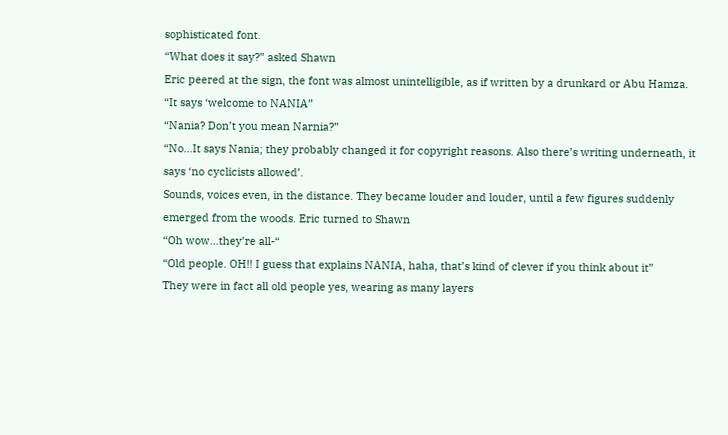sophisticated font.
“What does it say?” asked Shawn
Eric peered at the sign, the font was almost unintelligible, as if written by a drunkard or Abu Hamza.
“It says ‘welcome to NANIA”
“Nania? Don’t you mean Narnia?”
“No...It says Nania; they probably changed it for copyright reasons. Also there’s writing underneath, it says ‘no cyclicists allowed’.
Sounds, voices even, in the distance. They became louder and louder, until a few figures suddenly emerged from the woods. Eric turned to Shawn
“Oh wow...they’re all-“
“Old people. OH!! I guess that explains NANIA, haha, that’s kind of clever if you think about it”
They were in fact all old people yes, wearing as many layers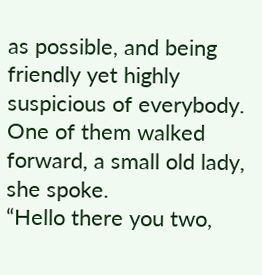as possible, and being friendly yet highly suspicious of everybody. One of them walked forward, a small old lady, she spoke.
“Hello there you two,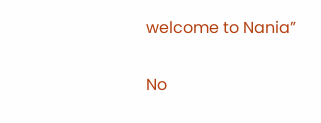welcome to Nania”

No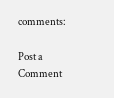comments:

Post a Comment